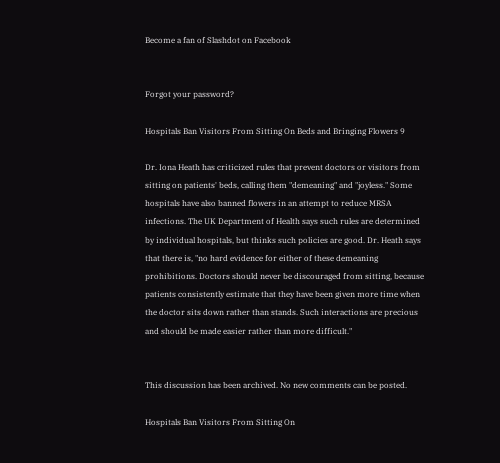Become a fan of Slashdot on Facebook


Forgot your password?

Hospitals Ban Visitors From Sitting On Beds and Bringing Flowers 9

Dr. Iona Heath has criticized rules that prevent doctors or visitors from sitting on patients' beds, calling them "demeaning" and "joyless." Some hospitals have also banned flowers in an attempt to reduce MRSA infections. The UK Department of Health says such rules are determined by individual hospitals, but thinks such policies are good. Dr. Heath says that there is, "no hard evidence for either of these demeaning prohibitions. Doctors should never be discouraged from sitting, because patients consistently estimate that they have been given more time when the doctor sits down rather than stands. Such interactions are precious and should be made easier rather than more difficult."


This discussion has been archived. No new comments can be posted.

Hospitals Ban Visitors From Sitting On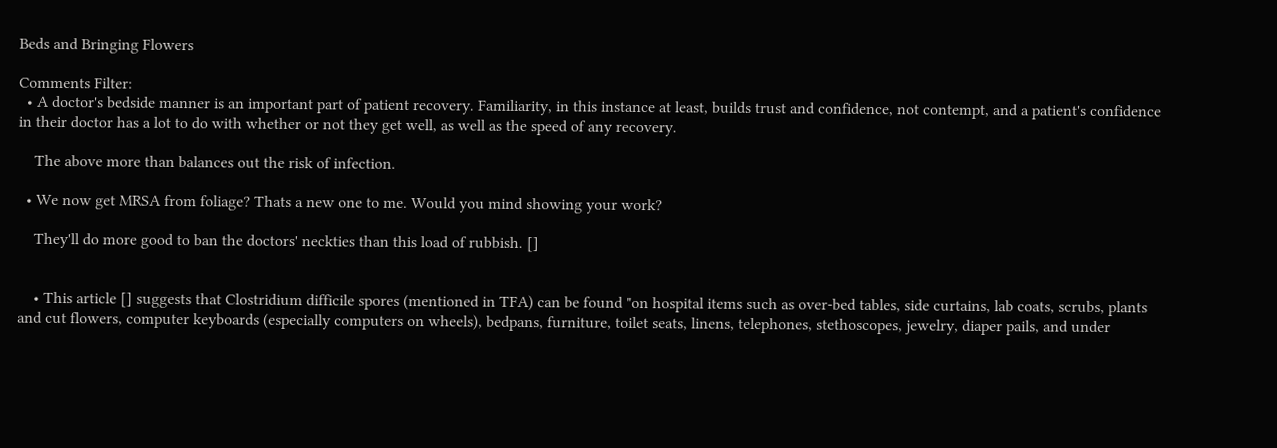Beds and Bringing Flowers

Comments Filter:
  • A doctor's bedside manner is an important part of patient recovery. Familiarity, in this instance at least, builds trust and confidence, not contempt, and a patient's confidence in their doctor has a lot to do with whether or not they get well, as well as the speed of any recovery.

    The above more than balances out the risk of infection.

  • We now get MRSA from foliage? Thats a new one to me. Would you mind showing your work?

    They'll do more good to ban the doctors' neckties than this load of rubbish. []


    • This article [] suggests that Clostridium difficile spores (mentioned in TFA) can be found "on hospital items such as over-bed tables, side curtains, lab coats, scrubs, plants and cut flowers, computer keyboards (especially computers on wheels), bedpans, furniture, toilet seats, linens, telephones, stethoscopes, jewelry, diaper pails, and under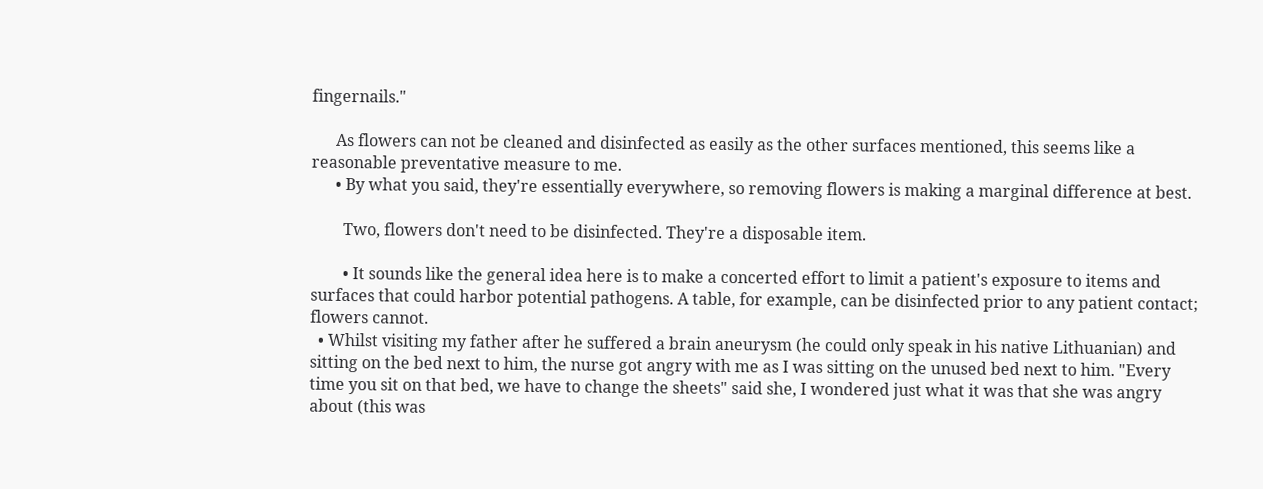fingernails."

      As flowers can not be cleaned and disinfected as easily as the other surfaces mentioned, this seems like a reasonable preventative measure to me.
      • By what you said, they're essentially everywhere, so removing flowers is making a marginal difference at best.

        Two, flowers don't need to be disinfected. They're a disposable item.

        • It sounds like the general idea here is to make a concerted effort to limit a patient's exposure to items and surfaces that could harbor potential pathogens. A table, for example, can be disinfected prior to any patient contact; flowers cannot.
  • Whilst visiting my father after he suffered a brain aneurysm (he could only speak in his native Lithuanian) and sitting on the bed next to him, the nurse got angry with me as I was sitting on the unused bed next to him. "Every time you sit on that bed, we have to change the sheets" said she, I wondered just what it was that she was angry about (this was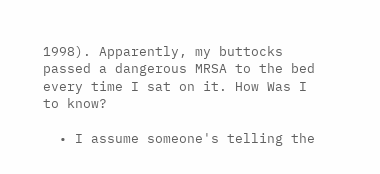1998). Apparently, my buttocks passed a dangerous MRSA to the bed every time I sat on it. How Was I to know?

  • I assume someone's telling the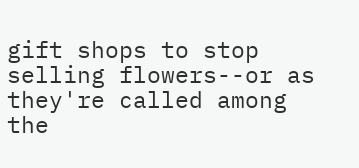gift shops to stop selling flowers--or as they're called among the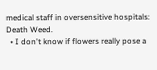medical staff in oversensitive hospitals: Death Weed.
  • I don't know if flowers really pose a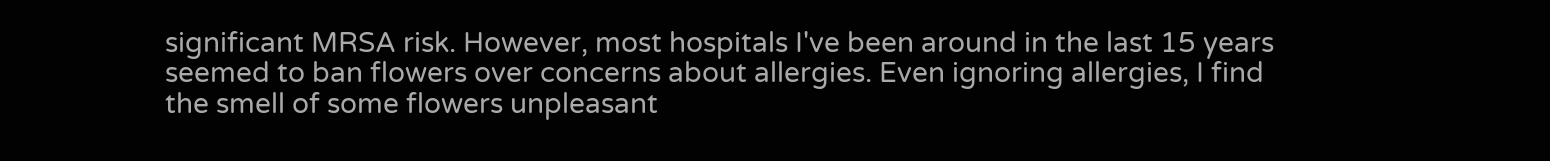significant MRSA risk. However, most hospitals I've been around in the last 15 years seemed to ban flowers over concerns about allergies. Even ignoring allergies, I find the smell of some flowers unpleasant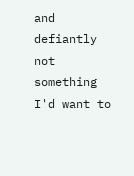and defiantly not something I'd want to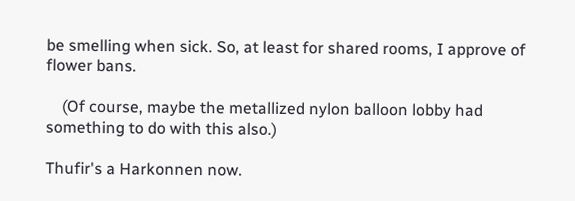be smelling when sick. So, at least for shared rooms, I approve of flower bans.

    (Of course, maybe the metallized nylon balloon lobby had something to do with this also.)

Thufir's a Harkonnen now.